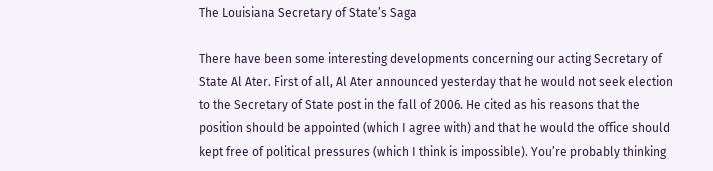The Louisiana Secretary of State’s Saga

There have been some interesting developments concerning our acting Secretary of State Al Ater. First of all, Al Ater announced yesterday that he would not seek election to the Secretary of State post in the fall of 2006. He cited as his reasons that the position should be appointed (which I agree with) and that he would the office should kept free of political pressures (which I think is impossible). You’re probably thinking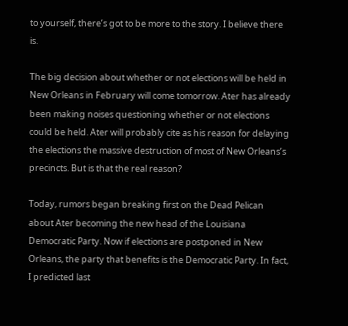to yourself, there’s got to be more to the story. I believe there is.

The big decision about whether or not elections will be held in New Orleans in February will come tomorrow. Ater has already been making noises questioning whether or not elections could be held. Ater will probably cite as his reason for delaying the elections the massive destruction of most of New Orleans’s precincts. But is that the real reason?

Today, rumors began breaking first on the Dead Pelican about Ater becoming the new head of the Louisiana Democratic Party. Now if elections are postponed in New Orleans, the party that benefits is the Democratic Party. In fact, I predicted last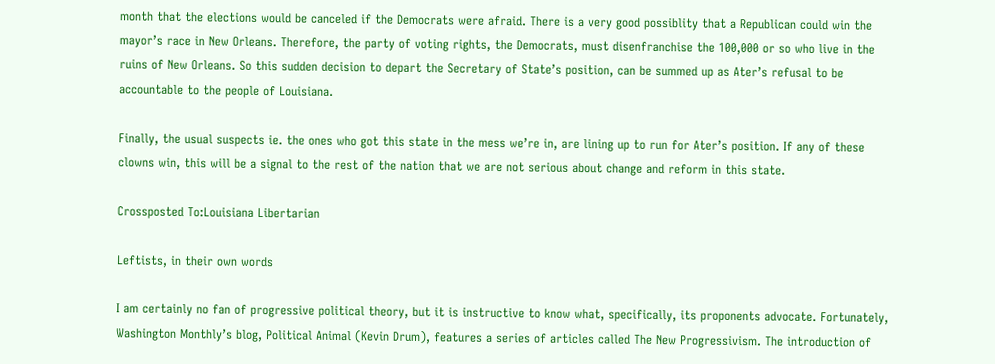month that the elections would be canceled if the Democrats were afraid. There is a very good possiblity that a Republican could win the mayor’s race in New Orleans. Therefore, the party of voting rights, the Democrats, must disenfranchise the 100,000 or so who live in the ruins of New Orleans. So this sudden decision to depart the Secretary of State’s position, can be summed up as Ater’s refusal to be accountable to the people of Louisiana.

Finally, the usual suspects ie. the ones who got this state in the mess we’re in, are lining up to run for Ater’s position. If any of these clowns win, this will be a signal to the rest of the nation that we are not serious about change and reform in this state.

Crossposted To:Louisiana Libertarian

Leftists, in their own words

I am certainly no fan of progressive political theory, but it is instructive to know what, specifically, its proponents advocate. Fortunately, Washington Monthly’s blog, Political Animal (Kevin Drum), features a series of articles called The New Progressivism. The introduction of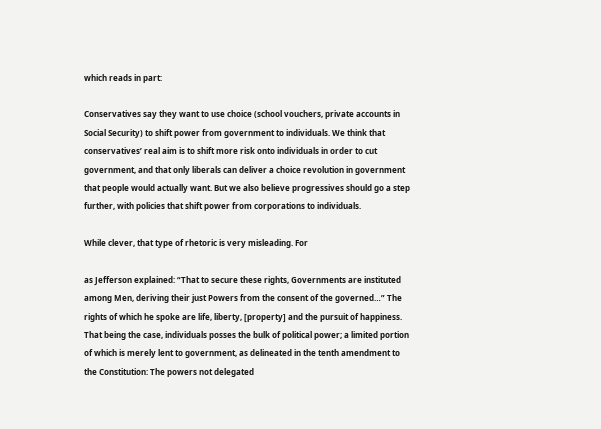which reads in part:

Conservatives say they want to use choice (school vouchers, private accounts in Social Security) to shift power from government to individuals. We think that conservatives’ real aim is to shift more risk onto individuals in order to cut government, and that only liberals can deliver a choice revolution in government that people would actually want. But we also believe progressives should go a step further, with policies that shift power from corporations to individuals.

While clever, that type of rhetoric is very misleading. For

as Jefferson explained: “That to secure these rights, Governments are instituted among Men, deriving their just Powers from the consent of the governed…” The rights of which he spoke are life, liberty, [property] and the pursuit of happiness. That being the case, individuals posses the bulk of political power; a limited portion of which is merely lent to government, as delineated in the tenth amendment to the Constitution: The powers not delegated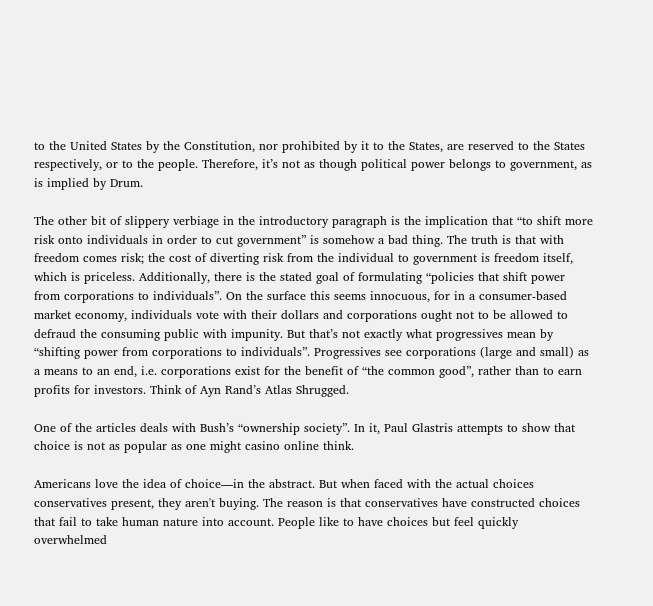to the United States by the Constitution, nor prohibited by it to the States, are reserved to the States respectively, or to the people. Therefore, it’s not as though political power belongs to government, as is implied by Drum.

The other bit of slippery verbiage in the introductory paragraph is the implication that “to shift more risk onto individuals in order to cut government” is somehow a bad thing. The truth is that with freedom comes risk; the cost of diverting risk from the individual to government is freedom itself, which is priceless. Additionally, there is the stated goal of formulating “policies that shift power from corporations to individuals”. On the surface this seems innocuous, for in a consumer-based market economy, individuals vote with their dollars and corporations ought not to be allowed to defraud the consuming public with impunity. But that’s not exactly what progressives mean by “shifting power from corporations to individuals”. Progressives see corporations (large and small) as a means to an end, i.e. corporations exist for the benefit of “the common good”, rather than to earn profits for investors. Think of Ayn Rand’s Atlas Shrugged.

One of the articles deals with Bush’s “ownership society”. In it, Paul Glastris attempts to show that choice is not as popular as one might casino online think.

Americans love the idea of choice—in the abstract. But when faced with the actual choices conservatives present, they aren't buying. The reason is that conservatives have constructed choices that fail to take human nature into account. People like to have choices but feel quickly overwhelmed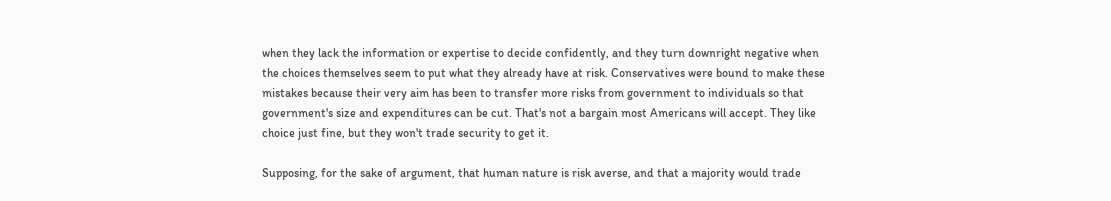when they lack the information or expertise to decide confidently, and they turn downright negative when the choices themselves seem to put what they already have at risk. Conservatives were bound to make these mistakes because their very aim has been to transfer more risks from government to individuals so that government's size and expenditures can be cut. That's not a bargain most Americans will accept. They like choice just fine, but they won't trade security to get it.

Supposing, for the sake of argument, that human nature is risk averse, and that a majority would trade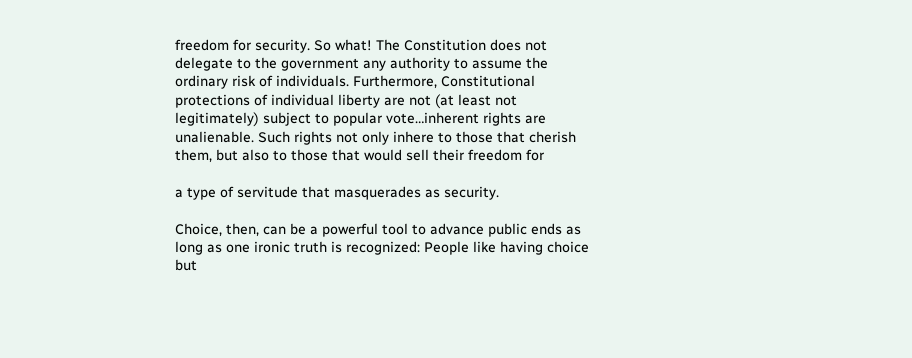freedom for security. So what! The Constitution does not delegate to the government any authority to assume the ordinary risk of individuals. Furthermore, Constitutional protections of individual liberty are not (at least not legitimately) subject to popular vote…inherent rights are unalienable. Such rights not only inhere to those that cherish them, but also to those that would sell their freedom for

a type of servitude that masquerades as security.

Choice, then, can be a powerful tool to advance public ends as long as one ironic truth is recognized: People like having choice but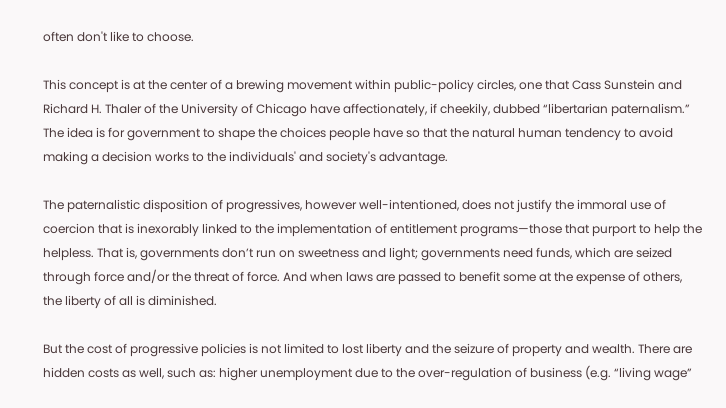often don't like to choose.

This concept is at the center of a brewing movement within public-policy circles, one that Cass Sunstein and Richard H. Thaler of the University of Chicago have affectionately, if cheekily, dubbed “libertarian paternalism.” The idea is for government to shape the choices people have so that the natural human tendency to avoid making a decision works to the individuals' and society's advantage.

The paternalistic disposition of progressives, however well-intentioned, does not justify the immoral use of coercion that is inexorably linked to the implementation of entitlement programs—those that purport to help the helpless. That is, governments don’t run on sweetness and light; governments need funds, which are seized through force and/or the threat of force. And when laws are passed to benefit some at the expense of others, the liberty of all is diminished.

But the cost of progressive policies is not limited to lost liberty and the seizure of property and wealth. There are hidden costs as well, such as: higher unemployment due to the over-regulation of business (e.g. “living wage”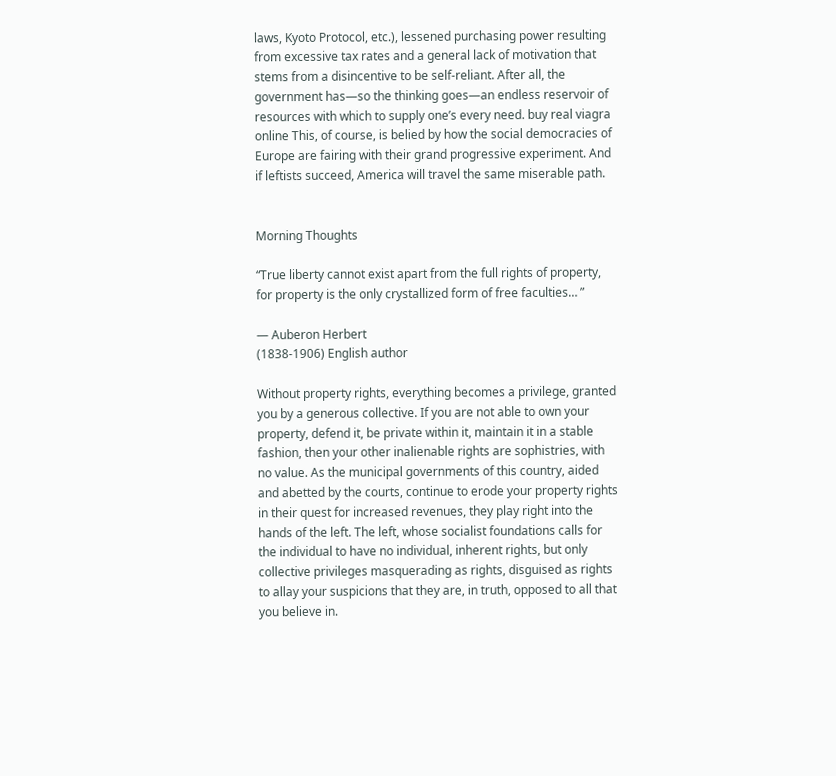laws, Kyoto Protocol, etc.), lessened purchasing power resulting from excessive tax rates and a general lack of motivation that stems from a disincentive to be self-reliant. After all, the government has—so the thinking goes—an endless reservoir of resources with which to supply one’s every need. buy real viagra online This, of course, is belied by how the social democracies of Europe are fairing with their grand progressive experiment. And if leftists succeed, America will travel the same miserable path.


Morning Thoughts

“True liberty cannot exist apart from the full rights of property, for property is the only crystallized form of free faculties… ”

— Auberon Herbert
(1838-1906) English author

Without property rights, everything becomes a privilege, granted you by a generous collective. If you are not able to own your property, defend it, be private within it, maintain it in a stable fashion, then your other inalienable rights are sophistries, with no value. As the municipal governments of this country, aided and abetted by the courts, continue to erode your property rights in their quest for increased revenues, they play right into the hands of the left. The left, whose socialist foundations calls for the individual to have no individual, inherent rights, but only collective privileges masquerading as rights, disguised as rights to allay your suspicions that they are, in truth, opposed to all that you believe in.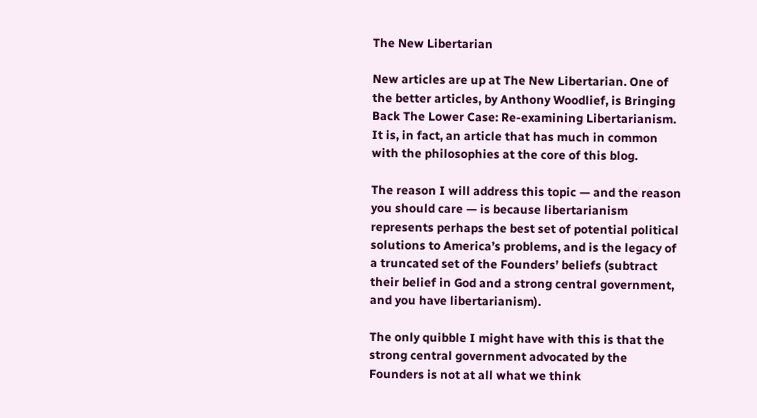The New Libertarian

New articles are up at The New Libertarian. One of the better articles, by Anthony Woodlief, is Bringing Back The Lower Case: Re-examining Libertarianism. It is, in fact, an article that has much in common with the philosophies at the core of this blog.

The reason I will address this topic — and the reason you should care — is because libertarianism represents perhaps the best set of potential political solutions to America’s problems, and is the legacy of a truncated set of the Founders’ beliefs (subtract their belief in God and a strong central government, and you have libertarianism).

The only quibble I might have with this is that the strong central government advocated by the Founders is not at all what we think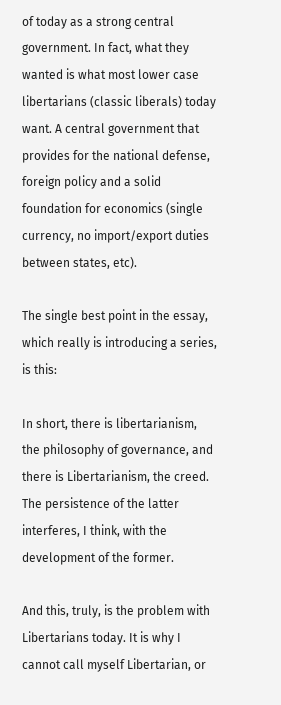of today as a strong central government. In fact, what they wanted is what most lower case libertarians (classic liberals) today want. A central government that provides for the national defense, foreign policy and a solid foundation for economics (single currency, no import/export duties between states, etc).

The single best point in the essay, which really is introducing a series, is this:

In short, there is libertarianism, the philosophy of governance, and there is Libertarianism, the creed. The persistence of the latter interferes, I think, with the development of the former.

And this, truly, is the problem with Libertarians today. It is why I cannot call myself Libertarian, or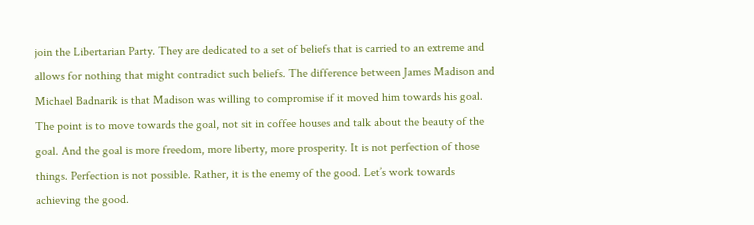join the Libertarian Party. They are dedicated to a set of beliefs that is carried to an extreme and allows for nothing that might contradict such beliefs. The difference between James Madison and Michael Badnarik is that Madison was willing to compromise if it moved him towards his goal. The point is to move towards the goal, not sit in coffee houses and talk about the beauty of the goal. And the goal is more freedom, more liberty, more prosperity. It is not perfection of those things. Perfection is not possible. Rather, it is the enemy of the good. Let’s work towards achieving the good.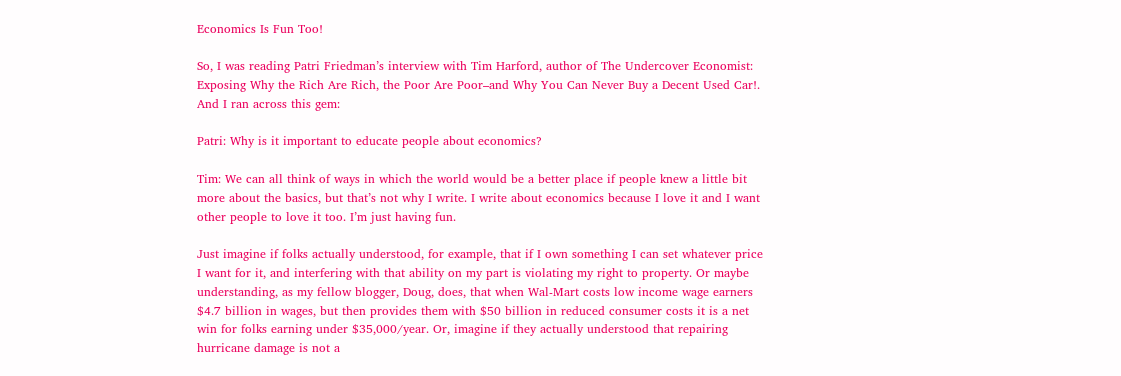Economics Is Fun Too!

So, I was reading Patri Friedman’s interview with Tim Harford, author of The Undercover Economist: Exposing Why the Rich Are Rich, the Poor Are Poor–and Why You Can Never Buy a Decent Used Car!. And I ran across this gem:

Patri: Why is it important to educate people about economics?

Tim: We can all think of ways in which the world would be a better place if people knew a little bit more about the basics, but that’s not why I write. I write about economics because I love it and I want other people to love it too. I’m just having fun.

Just imagine if folks actually understood, for example, that if I own something I can set whatever price I want for it, and interfering with that ability on my part is violating my right to property. Or maybe understanding, as my fellow blogger, Doug, does, that when Wal-Mart costs low income wage earners $4.7 billion in wages, but then provides them with $50 billion in reduced consumer costs it is a net win for folks earning under $35,000/year. Or, imagine if they actually understood that repairing hurricane damage is not a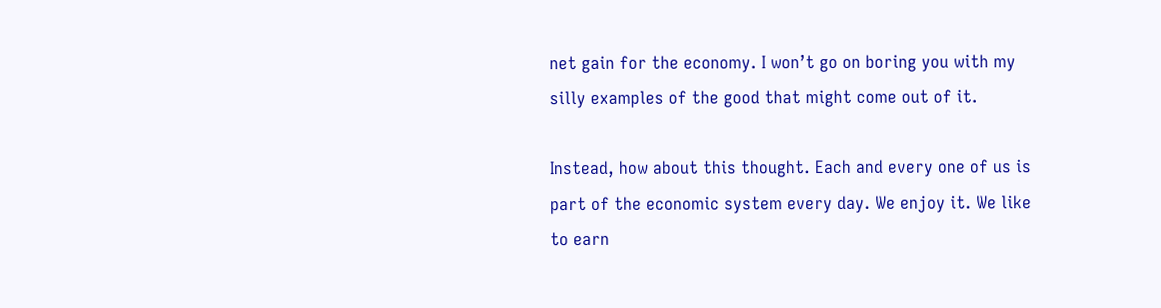net gain for the economy. I won’t go on boring you with my silly examples of the good that might come out of it.

Instead, how about this thought. Each and every one of us is part of the economic system every day. We enjoy it. We like to earn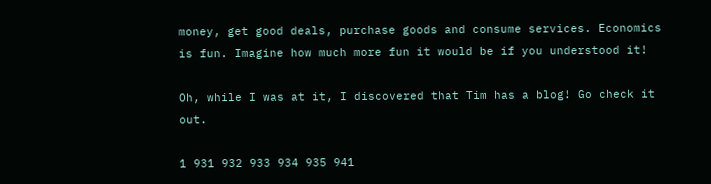money, get good deals, purchase goods and consume services. Economics is fun. Imagine how much more fun it would be if you understood it!

Oh, while I was at it, I discovered that Tim has a blog! Go check it out.

1 931 932 933 934 935 941